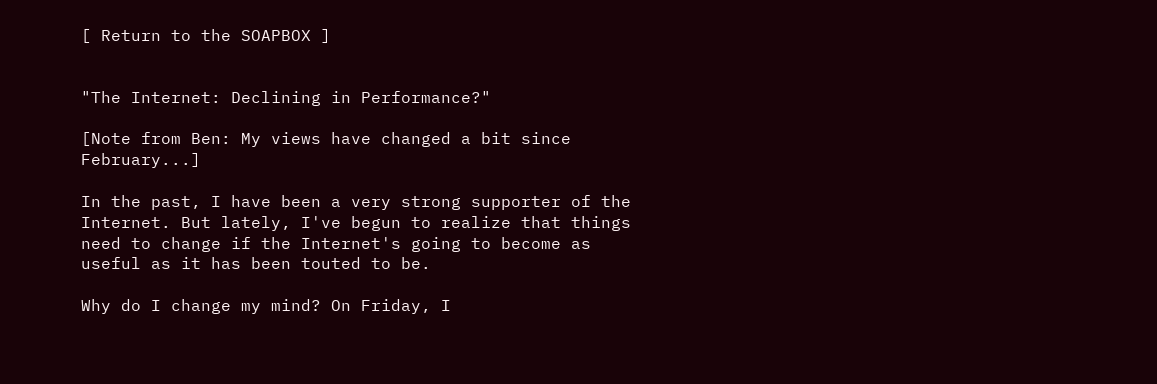[ Return to the SOAPBOX ]


"The Internet: Declining in Performance?"

[Note from Ben: My views have changed a bit since February...]

In the past, I have been a very strong supporter of the Internet. But lately, I've begun to realize that things need to change if the Internet's going to become as useful as it has been touted to be.

Why do I change my mind? On Friday, I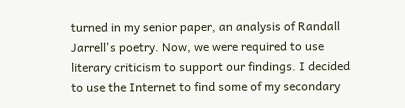turned in my senior paper, an analysis of Randall Jarrell's poetry. Now, we were required to use literary criticism to support our findings. I decided to use the Internet to find some of my secondary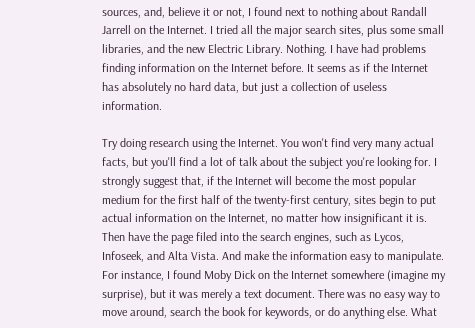sources, and, believe it or not, I found next to nothing about Randall Jarrell on the Internet. I tried all the major search sites, plus some small libraries, and the new Electric Library. Nothing. I have had problems finding information on the Internet before. It seems as if the Internet has absolutely no hard data, but just a collection of useless information.

Try doing research using the Internet. You won't find very many actual facts, but you'll find a lot of talk about the subject you're looking for. I strongly suggest that, if the Internet will become the most popular medium for the first half of the twenty-first century, sites begin to put actual information on the Internet, no matter how insignificant it is. Then have the page filed into the search engines, such as Lycos, Infoseek, and Alta Vista. And make the information easy to manipulate. For instance, I found Moby Dick on the Internet somewhere (imagine my surprise), but it was merely a text document. There was no easy way to move around, search the book for keywords, or do anything else. What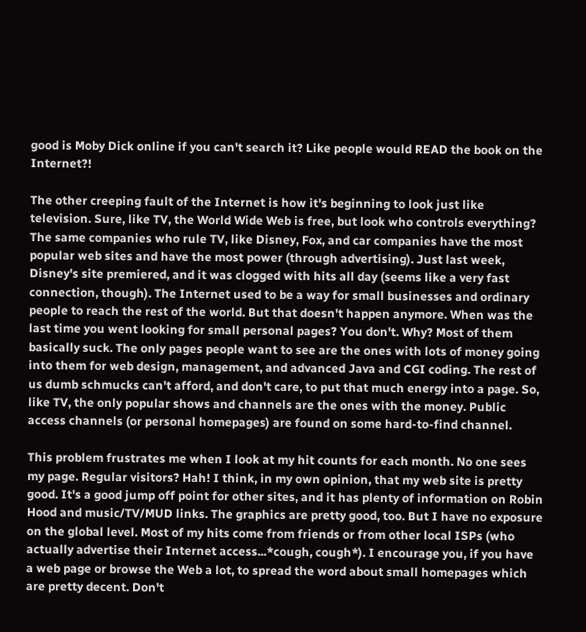good is Moby Dick online if you can't search it? Like people would READ the book on the Internet?!

The other creeping fault of the Internet is how it's beginning to look just like television. Sure, like TV, the World Wide Web is free, but look who controls everything? The same companies who rule TV, like Disney, Fox, and car companies have the most popular web sites and have the most power (through advertising). Just last week, Disney's site premiered, and it was clogged with hits all day (seems like a very fast connection, though). The Internet used to be a way for small businesses and ordinary people to reach the rest of the world. But that doesn't happen anymore. When was the last time you went looking for small personal pages? You don't. Why? Most of them basically suck. The only pages people want to see are the ones with lots of money going into them for web design, management, and advanced Java and CGI coding. The rest of us dumb schmucks can't afford, and don't care, to put that much energy into a page. So, like TV, the only popular shows and channels are the ones with the money. Public access channels (or personal homepages) are found on some hard-to-find channel.

This problem frustrates me when I look at my hit counts for each month. No one sees my page. Regular visitors? Hah! I think, in my own opinion, that my web site is pretty good. It's a good jump off point for other sites, and it has plenty of information on Robin Hood and music/TV/MUD links. The graphics are pretty good, too. But I have no exposure on the global level. Most of my hits come from friends or from other local ISPs (who actually advertise their Internet access...*cough, cough*). I encourage you, if you have a web page or browse the Web a lot, to spread the word about small homepages which are pretty decent. Don't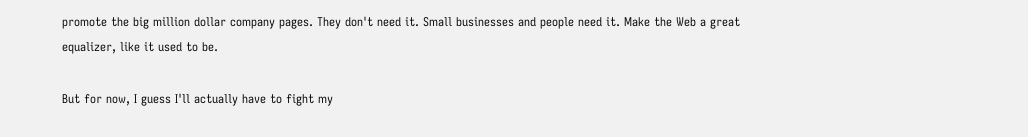promote the big million dollar company pages. They don't need it. Small businesses and people need it. Make the Web a great equalizer, like it used to be.

But for now, I guess I'll actually have to fight my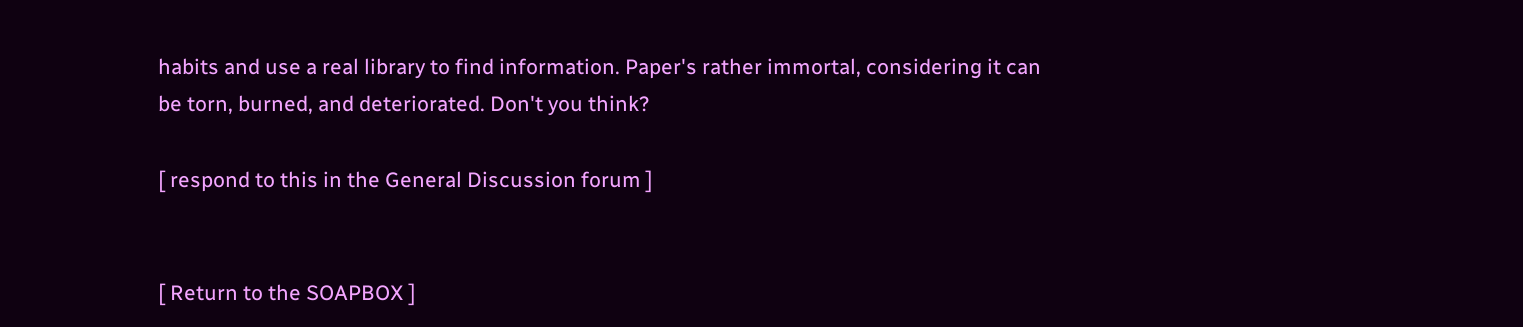habits and use a real library to find information. Paper's rather immortal, considering it can be torn, burned, and deteriorated. Don't you think?

[ respond to this in the General Discussion forum ]


[ Return to the SOAPBOX ]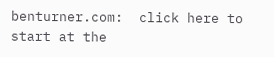benturner.com:  click here to start at the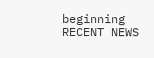beginning
RECENT NEWS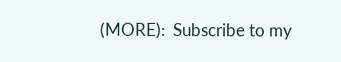(MORE):  Subscribe to my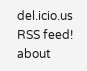del.icio.us RSS feed! about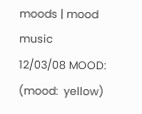moods | mood music
12/03/08 MOOD:  (mood:  yellow)